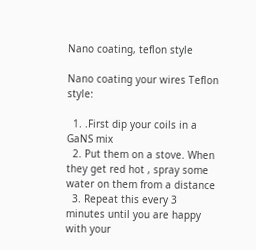Nano coating, teflon style

Nano coating your wires Teflon style:

  1. .First dip your coils in a GaNS mix
  2. Put them on a stove. When they get red hot , spray some water on them from a distance
  3. Repeat this every 3 minutes until you are happy with your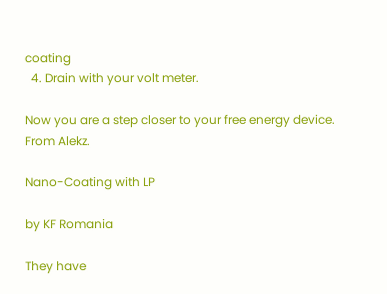coating
  4. Drain with your volt meter.

Now you are a step closer to your free energy device. From Alekz.

Nano-Coating with LP

by KF Romania

They have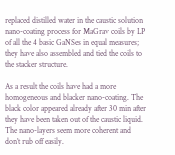replaced distilled water in the caustic solution nano-coating process for MaGrav coils by LP of all the 4 basic GaNSes in equal measures; they have also assembled and tied the coils to the stacker structure.

As a result the coils have had a more homogeneous and blacker nano-coating. The black color appeared already after 30 min after they have been taken out of the caustic liquid. The nano-layers seem more coherent and don’t rub off easily.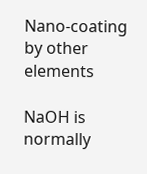Nano-coating by other elements

NaOH is normally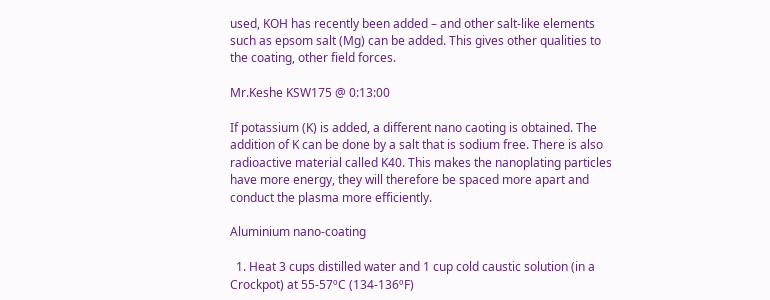used, KOH has recently been added – and other salt-like elements such as epsom salt (Mg) can be added. This gives other qualities to the coating, other field forces.

Mr.Keshe KSW175 @ 0:13:00

If potassium (K) is added, a different nano caoting is obtained. The addition of K can be done by a salt that is sodium free. There is also radioactive material called K40. This makes the nanoplating particles have more energy, they will therefore be spaced more apart and conduct the plasma more efficiently.

Aluminium nano-coating

  1. Heat 3 cups distilled water and 1 cup cold caustic solution (in a Crockpot) at 55-57ºC (134-136ºF)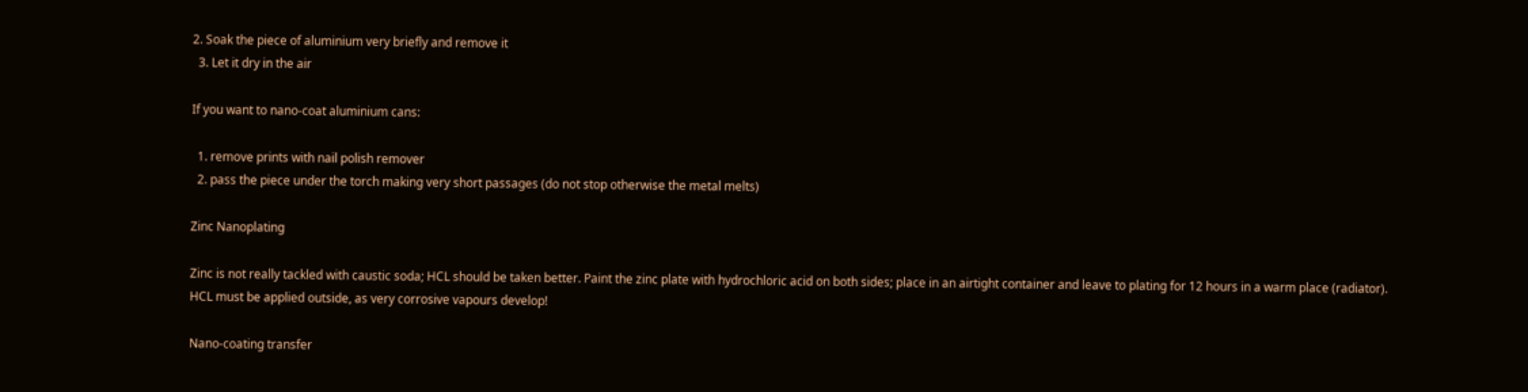2. Soak the piece of aluminium very briefly and remove it
  3. Let it dry in the air

If you want to nano-coat aluminium cans:

  1. remove prints with nail polish remover
  2. pass the piece under the torch making very short passages (do not stop otherwise the metal melts)

Zinc Nanoplating

Zinc is not really tackled with caustic soda; HCL should be taken better. Paint the zinc plate with hydrochloric acid on both sides; place in an airtight container and leave to plating for 12 hours in a warm place (radiator).
HCL must be applied outside, as very corrosive vapours develop!

Nano-coating transfer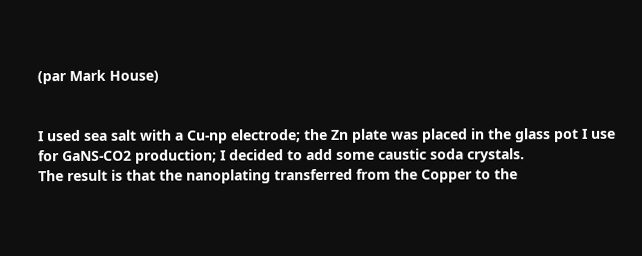(par Mark House)


I used sea salt with a Cu-np electrode; the Zn plate was placed in the glass pot I use for GaNS-CO2 production; I decided to add some caustic soda crystals.
The result is that the nanoplating transferred from the Copper to the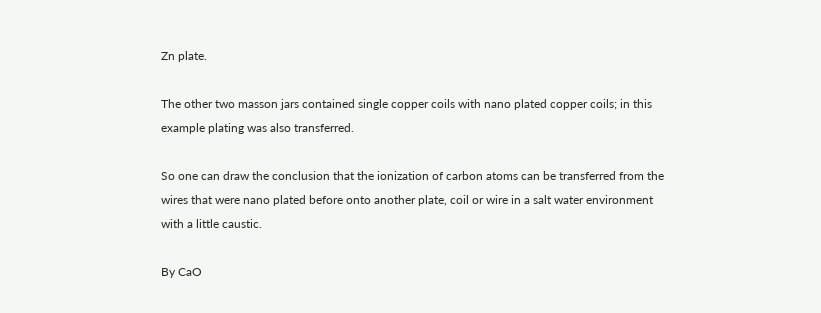Zn plate.

The other two masson jars contained single copper coils with nano plated copper coils; in this example plating was also transferred.

So one can draw the conclusion that the ionization of carbon atoms can be transferred from the wires that were nano plated before onto another plate, coil or wire in a salt water environment with a little caustic.

By CaO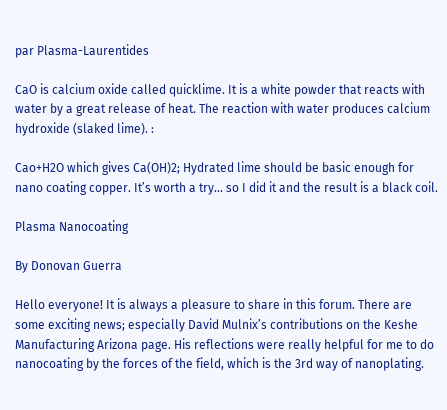par Plasma-Laurentides

CaO is calcium oxide called quicklime. It is a white powder that reacts with water by a great release of heat. The reaction with water produces calcium hydroxide (slaked lime). :

Cao+H2O which gives Ca(OH)2; Hydrated lime should be basic enough for nano coating copper. It’s worth a try… so I did it and the result is a black coil.

Plasma Nanocoating

By Donovan Guerra

Hello everyone! It is always a pleasure to share in this forum. There are some exciting news; especially David Mulnix’s contributions on the Keshe Manufacturing Arizona page. His reflections were really helpful for me to do nanocoating by the forces of the field, which is the 3rd way of nanoplating.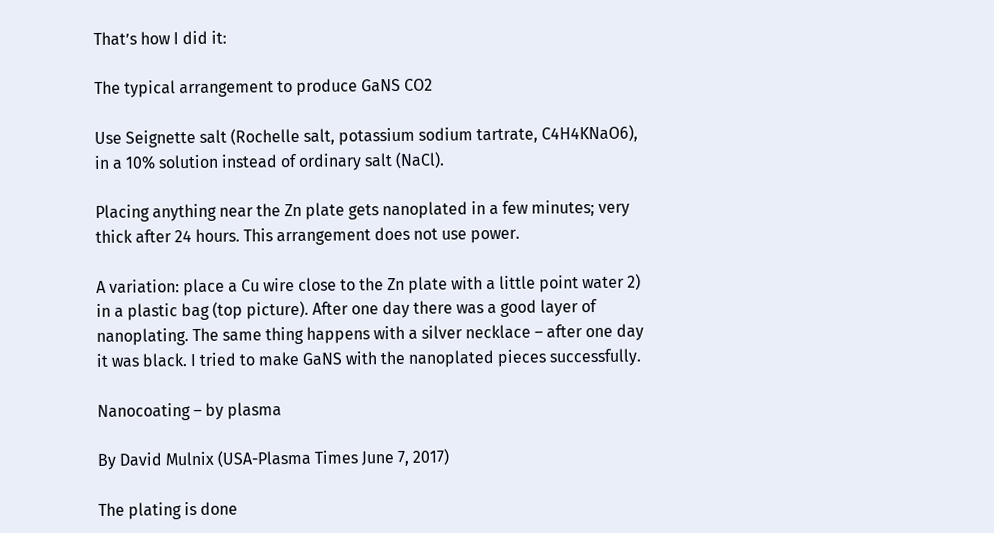That’s how I did it:

The typical arrangement to produce GaNS CO2

Use Seignette salt (Rochelle salt, potassium sodium tartrate, C4H4KNaO6), in a 10% solution instead of ordinary salt (NaCl).

Placing anything near the Zn plate gets nanoplated in a few minutes; very thick after 24 hours. This arrangement does not use power.

A variation: place a Cu wire close to the Zn plate with a little point water 2) in a plastic bag (top picture). After one day there was a good layer of nanoplating. The same thing happens with a silver necklace – after one day it was black. I tried to make GaNS with the nanoplated pieces successfully.

Nanocoating – by plasma

By David Mulnix (USA-Plasma Times June 7, 2017)

The plating is done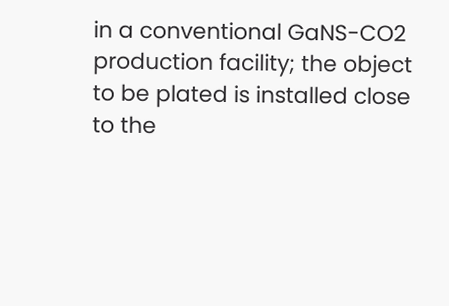in a conventional GaNS-CO2 production facility; the object to be plated is installed close to the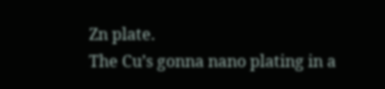Zn plate.
The Cu’s gonna nano plating in a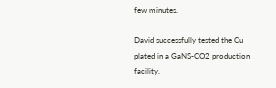few minutes.

David successfully tested the Cu plated in a GaNS-CO2 production facility.